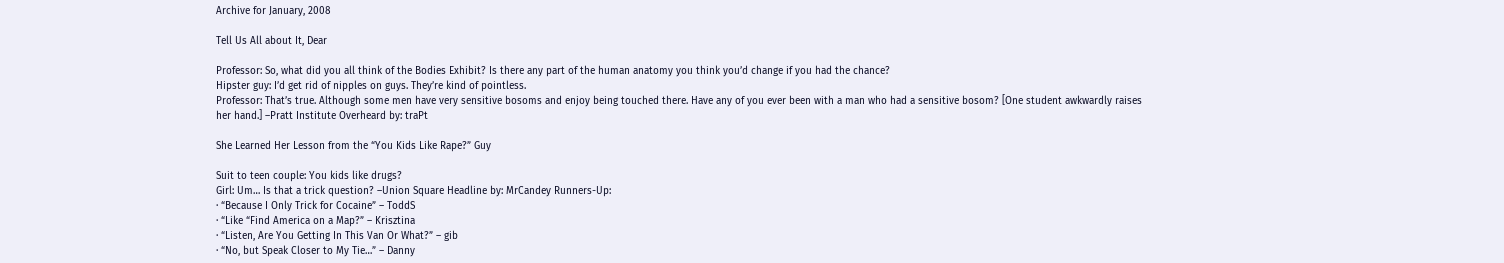Archive for January, 2008

Tell Us All about It, Dear

Professor: So, what did you all think of the Bodies Exhibit? Is there any part of the human anatomy you think you’d change if you had the chance?
Hipster guy: I’d get rid of nipples on guys. They’re kind of pointless.
Professor: That’s true. Although some men have very sensitive bosoms and enjoy being touched there. Have any of you ever been with a man who had a sensitive bosom? [One student awkwardly raises her hand.] –Pratt Institute Overheard by: traPt

She Learned Her Lesson from the “You Kids Like Rape?” Guy

Suit to teen couple: You kids like drugs?
Girl: Um… Is that a trick question? –Union Square Headline by: MrCandey Runners-Up:
· “Because I Only Trick for Cocaine” – ToddS
· “Like “Find America on a Map?” – Krisztina
· “Listen, Are You Getting In This Van Or What?” – gib
· “No, but Speak Closer to My Tie…” – Danny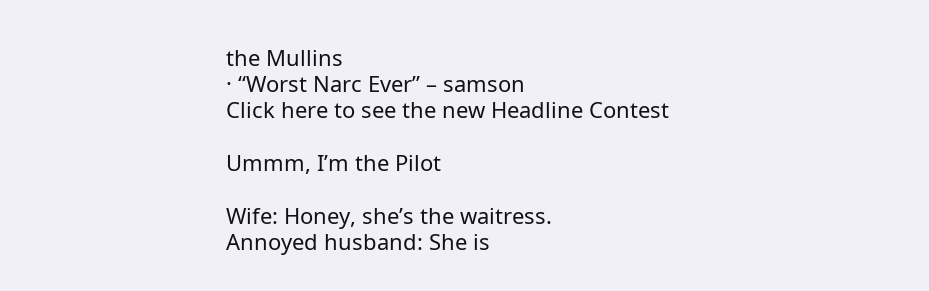the Mullins
· “Worst Narc Ever” – samson
Click here to see the new Headline Contest

Ummm, I’m the Pilot

Wife: Honey, she’s the waitress.
Annoyed husband: She is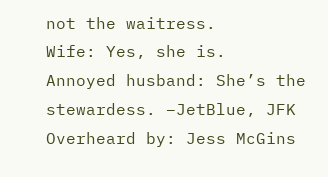not the waitress.
Wife: Yes, she is.
Annoyed husband: She’s the stewardess. –JetBlue, JFK Overheard by: Jess McGins